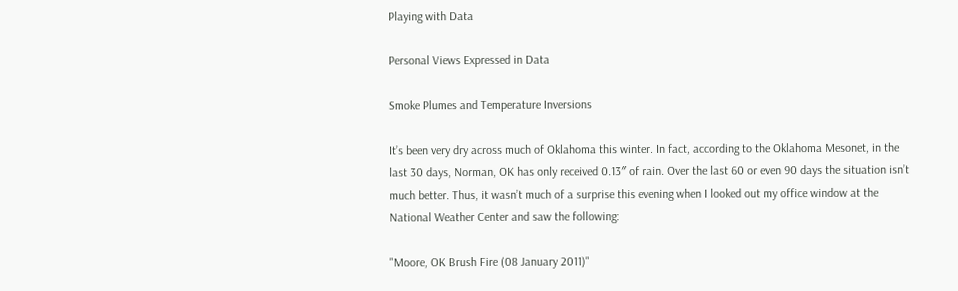Playing with Data

Personal Views Expressed in Data

Smoke Plumes and Temperature Inversions

It’s been very dry across much of Oklahoma this winter. In fact, according to the Oklahoma Mesonet, in the last 30 days, Norman, OK has only received 0.13″ of rain. Over the last 60 or even 90 days the situation isn’t much better. Thus, it wasn’t much of a surprise this evening when I looked out my office window at the National Weather Center and saw the following:

"Moore, OK Brush Fire (08 January 2011)"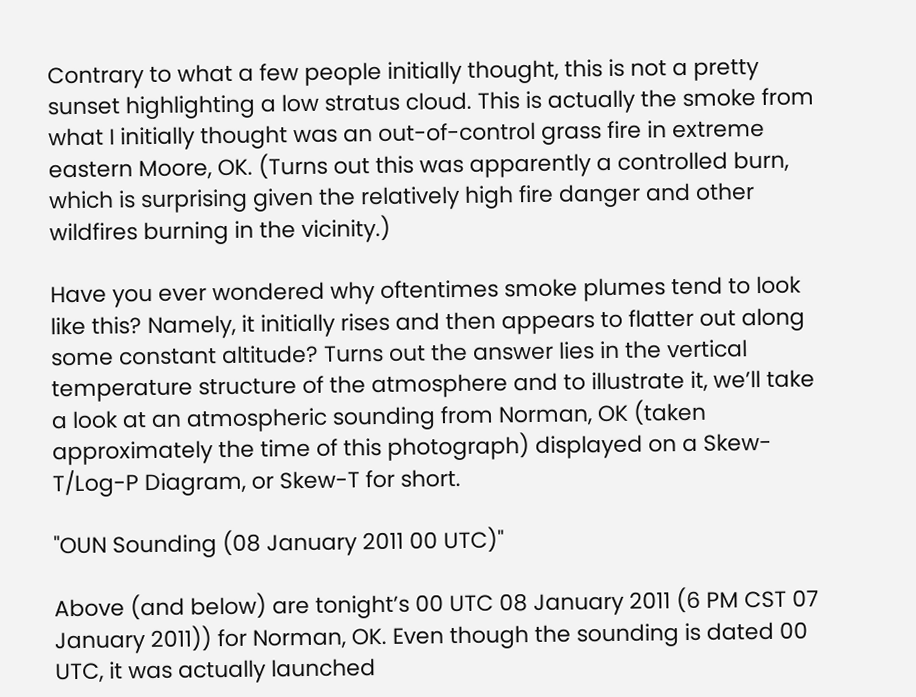Contrary to what a few people initially thought, this is not a pretty sunset highlighting a low stratus cloud. This is actually the smoke from what I initially thought was an out-of-control grass fire in extreme eastern Moore, OK. (Turns out this was apparently a controlled burn, which is surprising given the relatively high fire danger and other wildfires burning in the vicinity.)

Have you ever wondered why oftentimes smoke plumes tend to look like this? Namely, it initially rises and then appears to flatter out along some constant altitude? Turns out the answer lies in the vertical temperature structure of the atmosphere and to illustrate it, we’ll take a look at an atmospheric sounding from Norman, OK (taken approximately the time of this photograph) displayed on a Skew-T/Log-P Diagram, or Skew-T for short.

"OUN Sounding (08 January 2011 00 UTC)"

Above (and below) are tonight’s 00 UTC 08 January 2011 (6 PM CST 07 January 2011)) for Norman, OK. Even though the sounding is dated 00 UTC, it was actually launched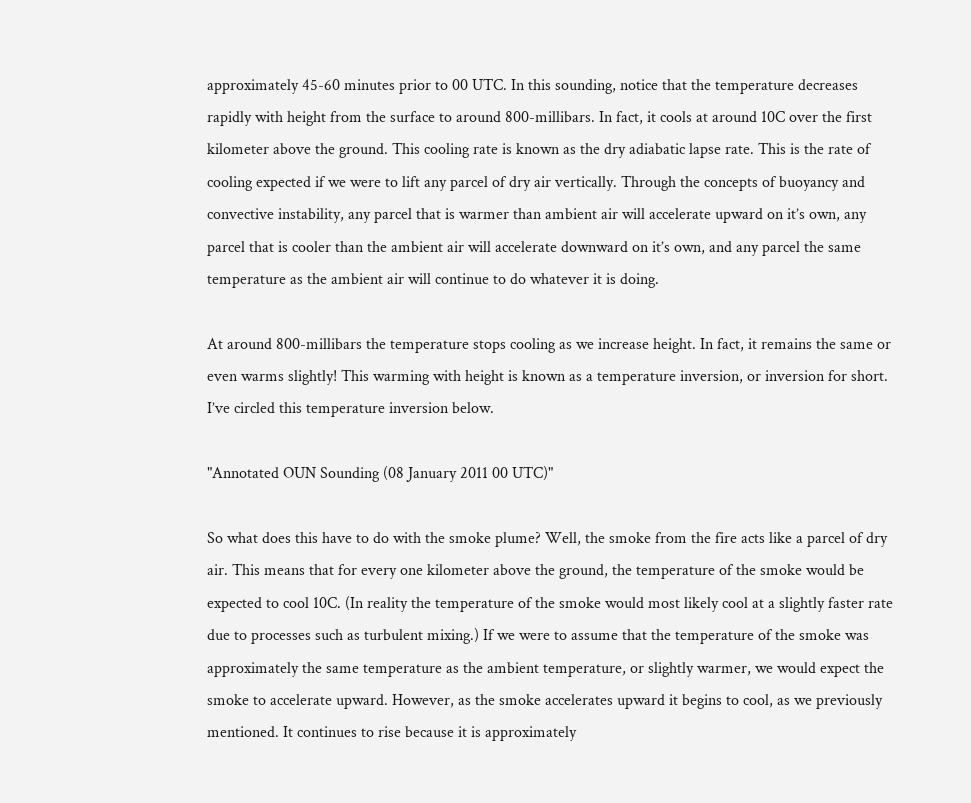approximately 45-60 minutes prior to 00 UTC. In this sounding, notice that the temperature decreases rapidly with height from the surface to around 800-millibars. In fact, it cools at around 10C over the first kilometer above the ground. This cooling rate is known as the dry adiabatic lapse rate. This is the rate of cooling expected if we were to lift any parcel of dry air vertically. Through the concepts of buoyancy and convective instability, any parcel that is warmer than ambient air will accelerate upward on it’s own, any parcel that is cooler than the ambient air will accelerate downward on it’s own, and any parcel the same temperature as the ambient air will continue to do whatever it is doing.

At around 800-millibars the temperature stops cooling as we increase height. In fact, it remains the same or even warms slightly! This warming with height is known as a temperature inversion, or inversion for short. I’ve circled this temperature inversion below.

"Annotated OUN Sounding (08 January 2011 00 UTC)"

So what does this have to do with the smoke plume? Well, the smoke from the fire acts like a parcel of dry air. This means that for every one kilometer above the ground, the temperature of the smoke would be expected to cool 10C. (In reality the temperature of the smoke would most likely cool at a slightly faster rate due to processes such as turbulent mixing.) If we were to assume that the temperature of the smoke was approximately the same temperature as the ambient temperature, or slightly warmer, we would expect the smoke to accelerate upward. However, as the smoke accelerates upward it begins to cool, as we previously mentioned. It continues to rise because it is approximately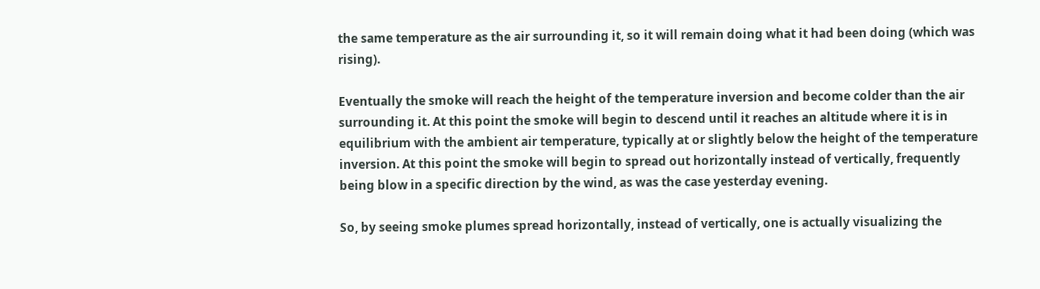the same temperature as the air surrounding it, so it will remain doing what it had been doing (which was rising).

Eventually the smoke will reach the height of the temperature inversion and become colder than the air surrounding it. At this point the smoke will begin to descend until it reaches an altitude where it is in equilibrium with the ambient air temperature, typically at or slightly below the height of the temperature inversion. At this point the smoke will begin to spread out horizontally instead of vertically, frequently being blow in a specific direction by the wind, as was the case yesterday evening.

So, by seeing smoke plumes spread horizontally, instead of vertically, one is actually visualizing the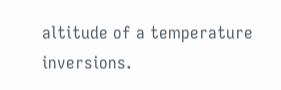altitude of a temperature inversions.